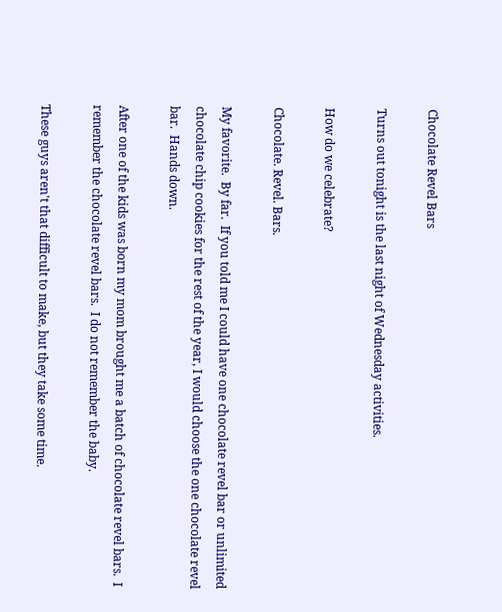Chocolate Revel Bars

Turns out tonight is the last night of Wednesday activities.

How do we celebrate?

Chocolate. Revel. Bars.

My favorite.  By far.  If you told me I could have one chocolate revel bar or unlimited chocolate chip cookies for the rest of the year, I would choose the one chocolate revel bar.  Hands down.

After one of the kids was born my mom brought me a batch of chocolate revel bars.  I remember the chocolate revel bars.  I do not remember the baby.

These guys aren't that difficult to make, but they take some time.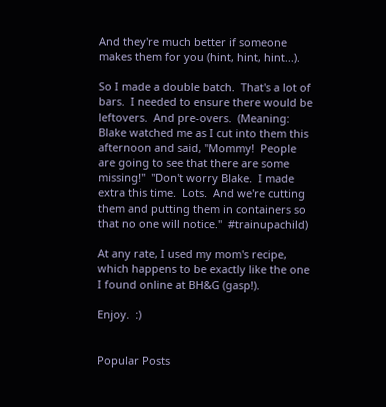And they're much better if someone makes them for you (hint, hint, hint...).

So I made a double batch.  That's a lot of bars.  I needed to ensure there would be leftovers.  And pre-overs.  (Meaning: Blake watched me as I cut into them this afternoon and said, "Mommy!  People are going to see that there are some missing!"  "Don't worry Blake.  I made extra this time.  Lots.  And we're cutting them and putting them in containers so that no one will notice."  #trainupachild)

At any rate, I used my mom's recipe, which happens to be exactly like the one I found online at BH&G (gasp!).

Enjoy.  :)


Popular Posts